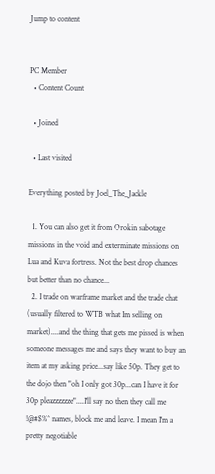Jump to content


PC Member
  • Content Count

  • Joined

  • Last visited

Everything posted by Joel_The_Jackle

  1. You can also get it from Orokin sabotage missions in the void and exterminate missions on Lua and Kuva fortress. Not the best drop chances but better than no chance...
  2. I trade on warframe market and the trade chat (usually filtered to WTB what Im selling on market)....and the thing that gets me pissed is when someone messages me and says they want to buy an item at my asking price...say like 50p. They get to the dojo then "oh I only got 30p...can I have it for 30p pleazzzzzze"....I'll say no then they call me !@#$%^ names, block me and leave. I mean I'm a pretty negotiable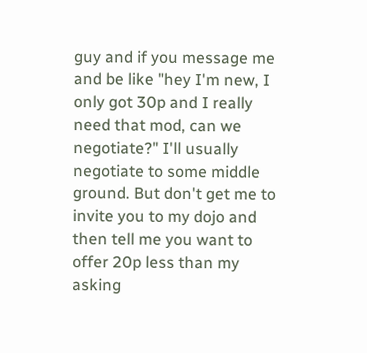guy and if you message me and be like "hey I'm new, I only got 30p and I really need that mod, can we negotiate?" I'll usually negotiate to some middle ground. But don't get me to invite you to my dojo and then tell me you want to offer 20p less than my asking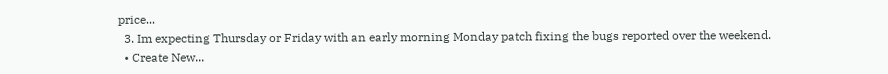price...
  3. Im expecting Thursday or Friday with an early morning Monday patch fixing the bugs reported over the weekend.
  • Create New...